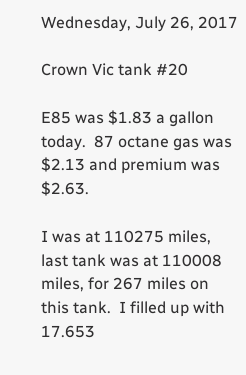Wednesday, July 26, 2017

Crown Vic tank #20

E85 was $1.83 a gallon today.  87 octane gas was $2.13 and premium was $2.63.

I was at 110275 miles, last tank was at 110008 miles, for 267 miles on this tank.  I filled up with 17.653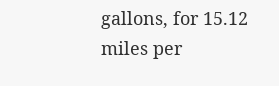gallons, for 15.12 miles per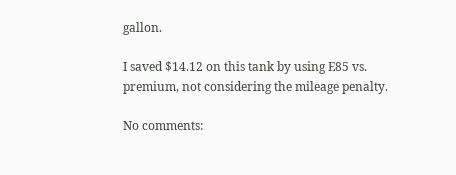gallon.

I saved $14.12 on this tank by using E85 vs. premium, not considering the mileage penalty.

No comments: